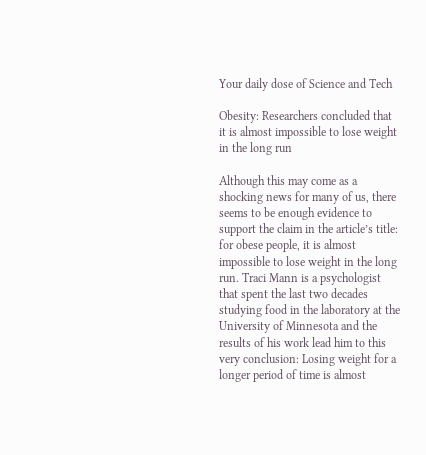Your daily dose of Science and Tech

Obesity: Researchers concluded that it is almost impossible to lose weight in the long run

Although this may come as a shocking news for many of us, there seems to be enough evidence to support the claim in the article’s title: for obese people, it is almost impossible to lose weight in the long run. Traci Mann is a psychologist that spent the last two decades studying food in the laboratory at the University of Minnesota and the results of his work lead him to this very conclusion: Losing weight for a longer period of time is almost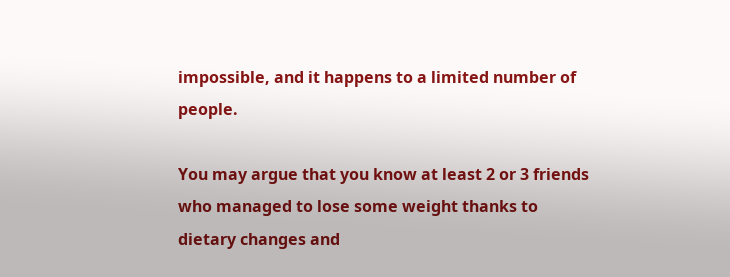impossible, and it happens to a limited number of people.

You may argue that you know at least 2 or 3 friends who managed to lose some weight thanks to dietary changes and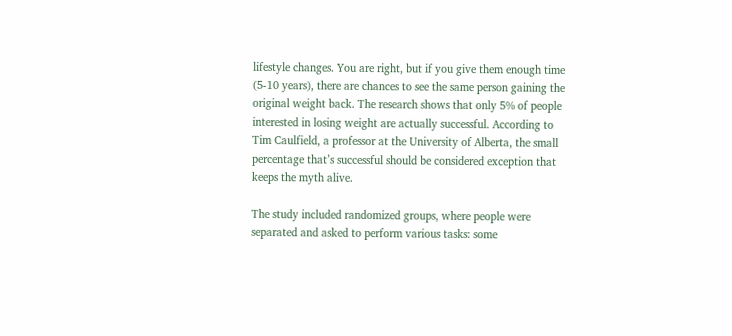lifestyle changes. You are right, but if you give them enough time (5-10 years), there are chances to see the same person gaining the original weight back. The research shows that only 5% of people interested in losing weight are actually successful. According to Tim Caulfield, a professor at the University of Alberta, the small percentage that’s successful should be considered exception that keeps the myth alive.

The study included randomized groups, where people were separated and asked to perform various tasks: some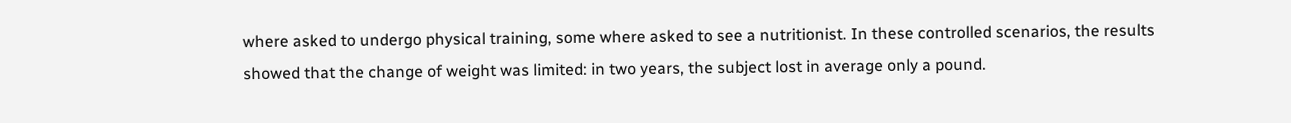where asked to undergo physical training, some where asked to see a nutritionist. In these controlled scenarios, the results showed that the change of weight was limited: in two years, the subject lost in average only a pound.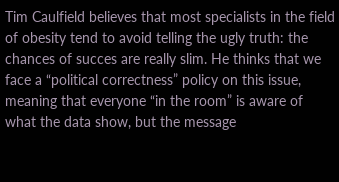Tim Caulfield believes that most specialists in the field of obesity tend to avoid telling the ugly truth: the chances of succes are really slim. He thinks that we face a “political correctness” policy on this issue, meaning that everyone “in the room” is aware of what the data show, but the message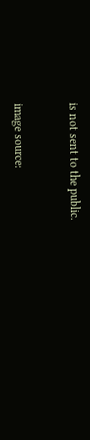is not sent to the public.


image source: